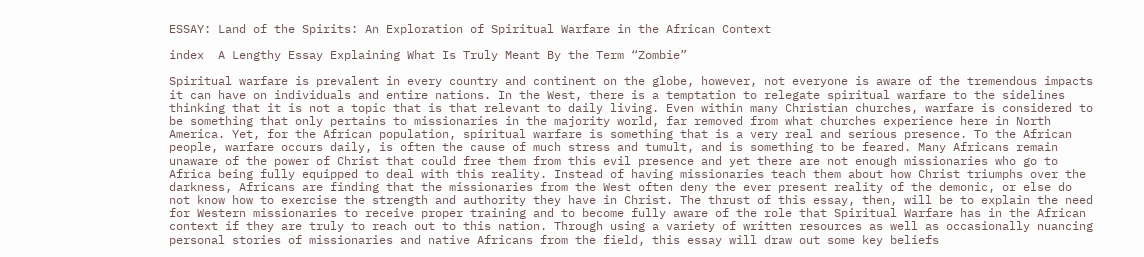ESSAY: Land of the Spirits: An Exploration of Spiritual Warfare in the African Context

index  A Lengthy Essay Explaining What Is Truly Meant By the Term “Zombie”

Spiritual warfare is prevalent in every country and continent on the globe, however, not everyone is aware of the tremendous impacts it can have on individuals and entire nations. In the West, there is a temptation to relegate spiritual warfare to the sidelines thinking that it is not a topic that is that relevant to daily living. Even within many Christian churches, warfare is considered to be something that only pertains to missionaries in the majority world, far removed from what churches experience here in North America. Yet, for the African population, spiritual warfare is something that is a very real and serious presence. To the African people, warfare occurs daily, is often the cause of much stress and tumult, and is something to be feared. Many Africans remain unaware of the power of Christ that could free them from this evil presence and yet there are not enough missionaries who go to Africa being fully equipped to deal with this reality. Instead of having missionaries teach them about how Christ triumphs over the darkness, Africans are finding that the missionaries from the West often deny the ever present reality of the demonic, or else do not know how to exercise the strength and authority they have in Christ. The thrust of this essay, then, will be to explain the need for Western missionaries to receive proper training and to become fully aware of the role that Spiritual Warfare has in the African context if they are truly to reach out to this nation. Through using a variety of written resources as well as occasionally nuancing personal stories of missionaries and native Africans from the field, this essay will draw out some key beliefs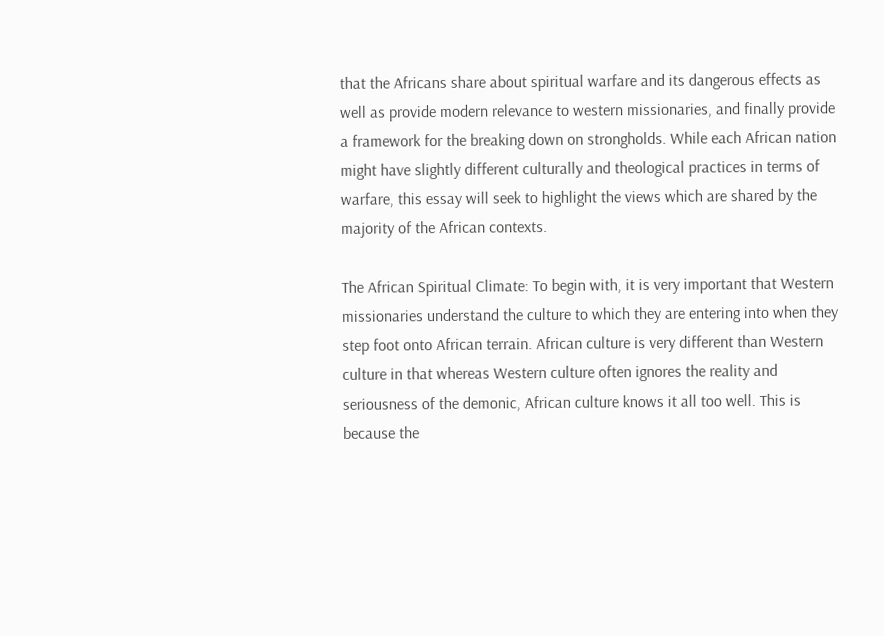that the Africans share about spiritual warfare and its dangerous effects as well as provide modern relevance to western missionaries, and finally provide a framework for the breaking down on strongholds. While each African nation might have slightly different culturally and theological practices in terms of warfare, this essay will seek to highlight the views which are shared by the majority of the African contexts.

The African Spiritual Climate: To begin with, it is very important that Western missionaries understand the culture to which they are entering into when they step foot onto African terrain. African culture is very different than Western culture in that whereas Western culture often ignores the reality and seriousness of the demonic, African culture knows it all too well. This is because the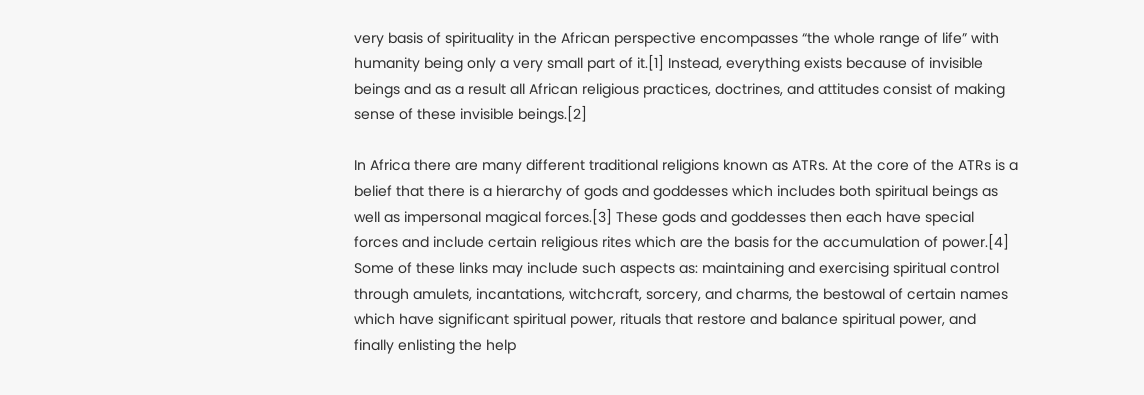very basis of spirituality in the African perspective encompasses “the whole range of life” with humanity being only a very small part of it.[1] Instead, everything exists because of invisible beings and as a result all African religious practices, doctrines, and attitudes consist of making sense of these invisible beings.[2]

In Africa there are many different traditional religions known as ATRs. At the core of the ATRs is a belief that there is a hierarchy of gods and goddesses which includes both spiritual beings as well as impersonal magical forces.[3] These gods and goddesses then each have special forces and include certain religious rites which are the basis for the accumulation of power.[4] Some of these links may include such aspects as: maintaining and exercising spiritual control through amulets, incantations, witchcraft, sorcery, and charms, the bestowal of certain names which have significant spiritual power, rituals that restore and balance spiritual power, and finally enlisting the help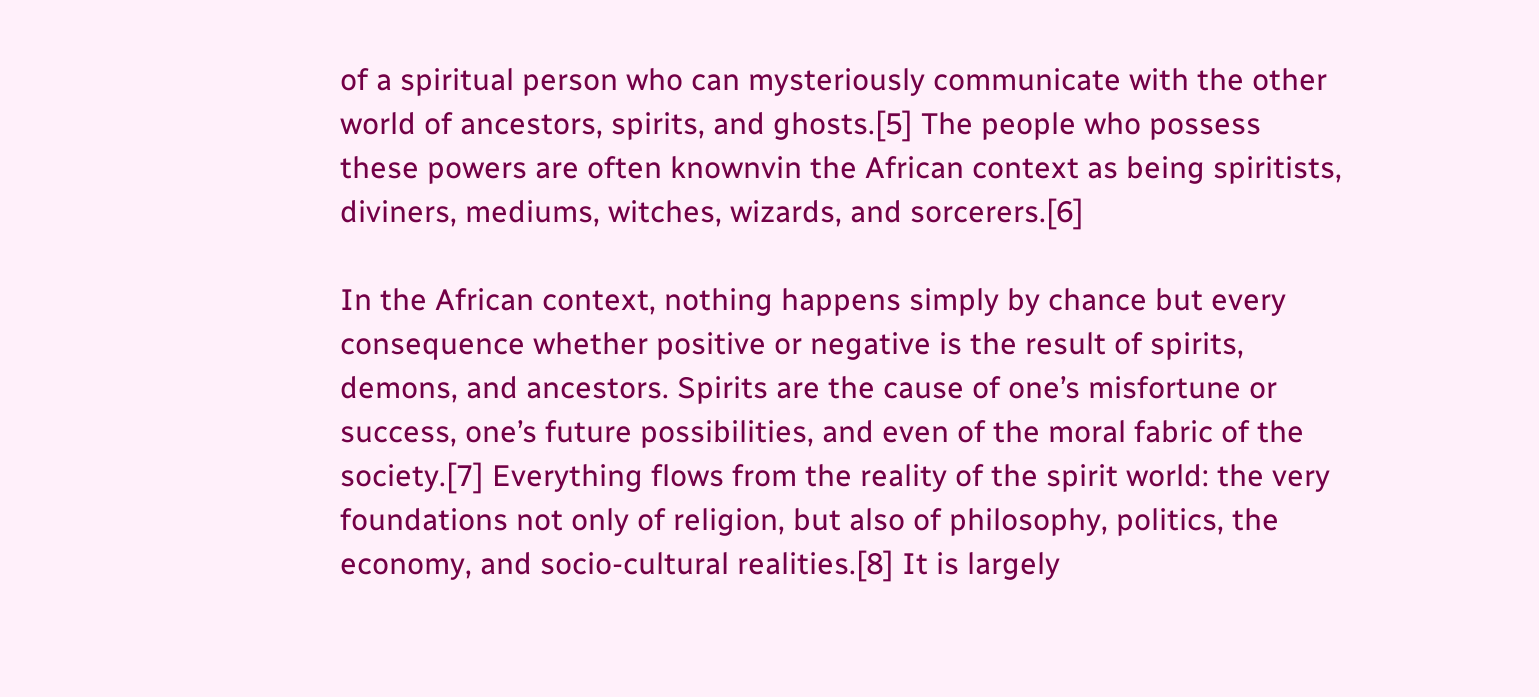of a spiritual person who can mysteriously communicate with the other world of ancestors, spirits, and ghosts.[5] The people who possess these powers are often knownvin the African context as being spiritists, diviners, mediums, witches, wizards, and sorcerers.[6]

In the African context, nothing happens simply by chance but every consequence whether positive or negative is the result of spirits, demons, and ancestors. Spirits are the cause of one’s misfortune or success, one’s future possibilities, and even of the moral fabric of the society.[7] Everything flows from the reality of the spirit world: the very foundations not only of religion, but also of philosophy, politics, the economy, and socio-cultural realities.[8] It is largely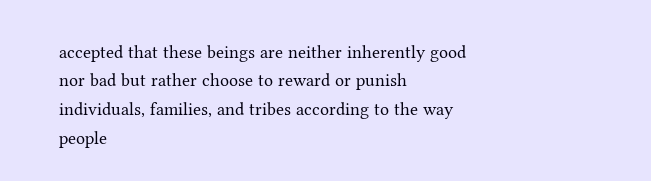accepted that these beings are neither inherently good nor bad but rather choose to reward or punish individuals, families, and tribes according to the way people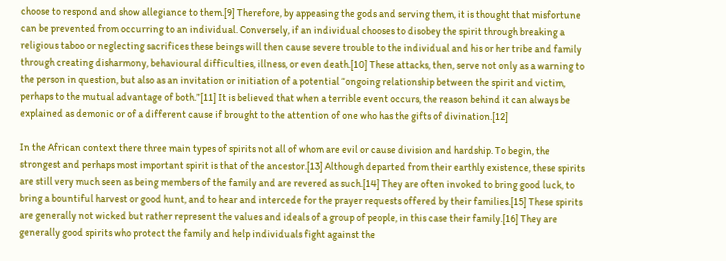choose to respond and show allegiance to them.[9] Therefore, by appeasing the gods and serving them, it is thought that misfortune can be prevented from occurring to an individual. Conversely, if an individual chooses to disobey the spirit through breaking a religious taboo or neglecting sacrifices these beings will then cause severe trouble to the individual and his or her tribe and family through creating disharmony, behavioural difficulties, illness, or even death.[10] These attacks, then, serve not only as a warning to the person in question, but also as an invitation or initiation of a potential “ongoing relationship between the spirit and victim, perhaps to the mutual advantage of both.”[11] It is believed that when a terrible event occurs, the reason behind it can always be explained as demonic or of a different cause if brought to the attention of one who has the gifts of divination.[12]

In the African context there three main types of spirits not all of whom are evil or cause division and hardship. To begin, the strongest and perhaps most important spirit is that of the ancestor.[13] Although departed from their earthly existence, these spirits are still very much seen as being members of the family and are revered as such.[14] They are often invoked to bring good luck, to bring a bountiful harvest or good hunt, and to hear and intercede for the prayer requests offered by their families.[15] These spirits are generally not wicked but rather represent the values and ideals of a group of people, in this case their family.[16] They are generally good spirits who protect the family and help individuals fight against the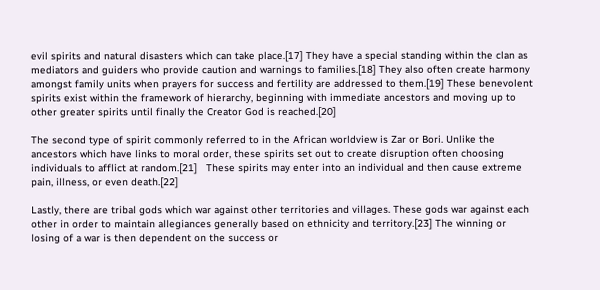evil spirits and natural disasters which can take place.[17] They have a special standing within the clan as mediators and guiders who provide caution and warnings to families.[18] They also often create harmony amongst family units when prayers for success and fertility are addressed to them.[19] These benevolent spirits exist within the framework of hierarchy, beginning with immediate ancestors and moving up to other greater spirits until finally the Creator God is reached.[20]

The second type of spirit commonly referred to in the African worldview is Zar or Bori. Unlike the ancestors which have links to moral order, these spirits set out to create disruption often choosing individuals to afflict at random.[21]   These spirits may enter into an individual and then cause extreme pain, illness, or even death.[22]

Lastly, there are tribal gods which war against other territories and villages. These gods war against each other in order to maintain allegiances generally based on ethnicity and territory.[23] The winning or losing of a war is then dependent on the success or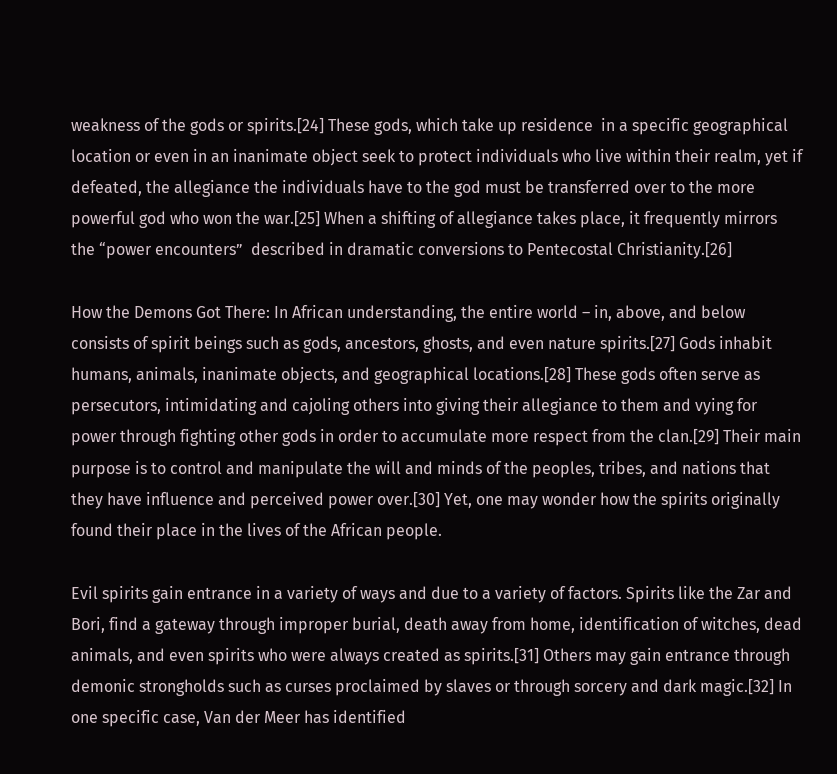weakness of the gods or spirits.[24] These gods, which take up residence  in a specific geographical location or even in an inanimate object seek to protect individuals who live within their realm, yet if defeated, the allegiance the individuals have to the god must be transferred over to the more powerful god who won the war.[25] When a shifting of allegiance takes place, it frequently mirrors the “power encounters”  described in dramatic conversions to Pentecostal Christianity.[26]

How the Demons Got There: In African understanding, the entire world – in, above, and below consists of spirit beings such as gods, ancestors, ghosts, and even nature spirits.[27] Gods inhabit humans, animals, inanimate objects, and geographical locations.[28] These gods often serve as persecutors, intimidating and cajoling others into giving their allegiance to them and vying for power through fighting other gods in order to accumulate more respect from the clan.[29] Their main purpose is to control and manipulate the will and minds of the peoples, tribes, and nations that they have influence and perceived power over.[30] Yet, one may wonder how the spirits originally found their place in the lives of the African people.

Evil spirits gain entrance in a variety of ways and due to a variety of factors. Spirits like the Zar and Bori, find a gateway through improper burial, death away from home, identification of witches, dead animals, and even spirits who were always created as spirits.[31] Others may gain entrance through demonic strongholds such as curses proclaimed by slaves or through sorcery and dark magic.[32] In one specific case, Van der Meer has identified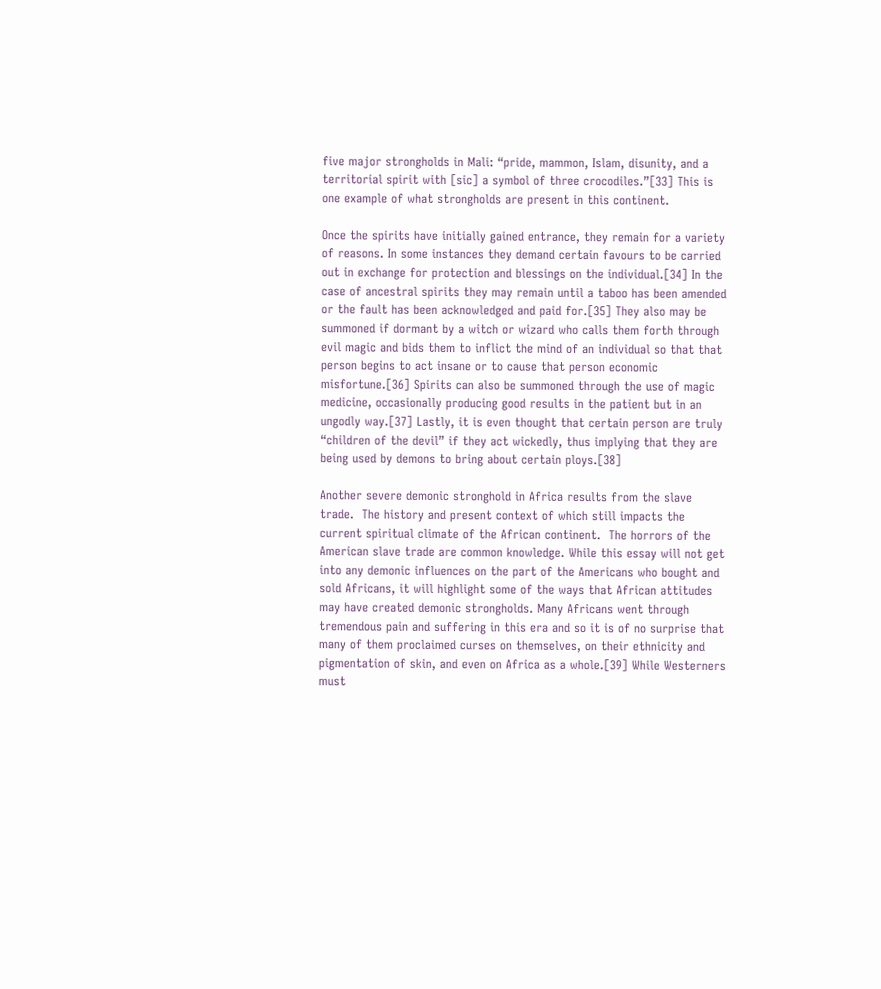five major strongholds in Mali: “pride, mammon, Islam, disunity, and a territorial spirit with [sic] a symbol of three crocodiles.”[33] This is one example of what strongholds are present in this continent.

Once the spirits have initially gained entrance, they remain for a variety of reasons. In some instances they demand certain favours to be carried out in exchange for protection and blessings on the individual.[34] In the case of ancestral spirits they may remain until a taboo has been amended or the fault has been acknowledged and paid for.[35] They also may be summoned if dormant by a witch or wizard who calls them forth through evil magic and bids them to inflict the mind of an individual so that that person begins to act insane or to cause that person economic misfortune.[36] Spirits can also be summoned through the use of magic medicine, occasionally producing good results in the patient but in an ungodly way.[37] Lastly, it is even thought that certain person are truly “children of the devil” if they act wickedly, thus implying that they are being used by demons to bring about certain ploys.[38]

Another severe demonic stronghold in Africa results from the slave trade.  The history and present context of which still impacts the current spiritual climate of the African continent.  The horrors of the American slave trade are common knowledge. While this essay will not get into any demonic influences on the part of the Americans who bought and sold Africans, it will highlight some of the ways that African attitudes may have created demonic strongholds. Many Africans went through tremendous pain and suffering in this era and so it is of no surprise that many of them proclaimed curses on themselves, on their ethnicity and pigmentation of skin, and even on Africa as a whole.[39] While Westerners must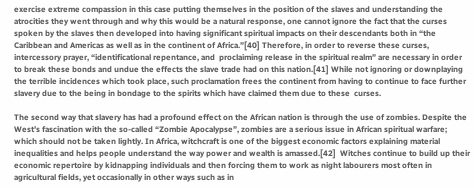exercise extreme compassion in this case putting themselves in the position of the slaves and understanding the atrocities they went through and why this would be a natural response, one cannot ignore the fact that the curses spoken by the slaves then developed into having significant spiritual impacts on their descendants both in “the Caribbean and Americas as well as in the continent of Africa.”[40] Therefore, in order to reverse these curses, intercessory prayer, “identificational repentance, and  proclaiming release in the spiritual realm” are necessary in order to break these bonds and undue the effects the slave trade had on this nation.[41] While not ignoring or downplaying the terrible incidences which took place, such proclamation frees the continent from having to continue to face further slavery due to the being in bondage to the spirits which have claimed them due to these  curses.

The second way that slavery has had a profound effect on the African nation is through the use of zombies. Despite the West’s fascination with the so-called “Zombie Apocalypse”, zombies are a serious issue in African spiritual warfare; which should not be taken lightly. In Africa, witchcraft is one of the biggest economic factors explaining material inequalities and helps people understand the way power and wealth is amassed.[42]  Witches continue to build up their economic repertoire by kidnapping individuals and then forcing them to work as night labourers most often in agricultural fields, yet occasionally in other ways such as in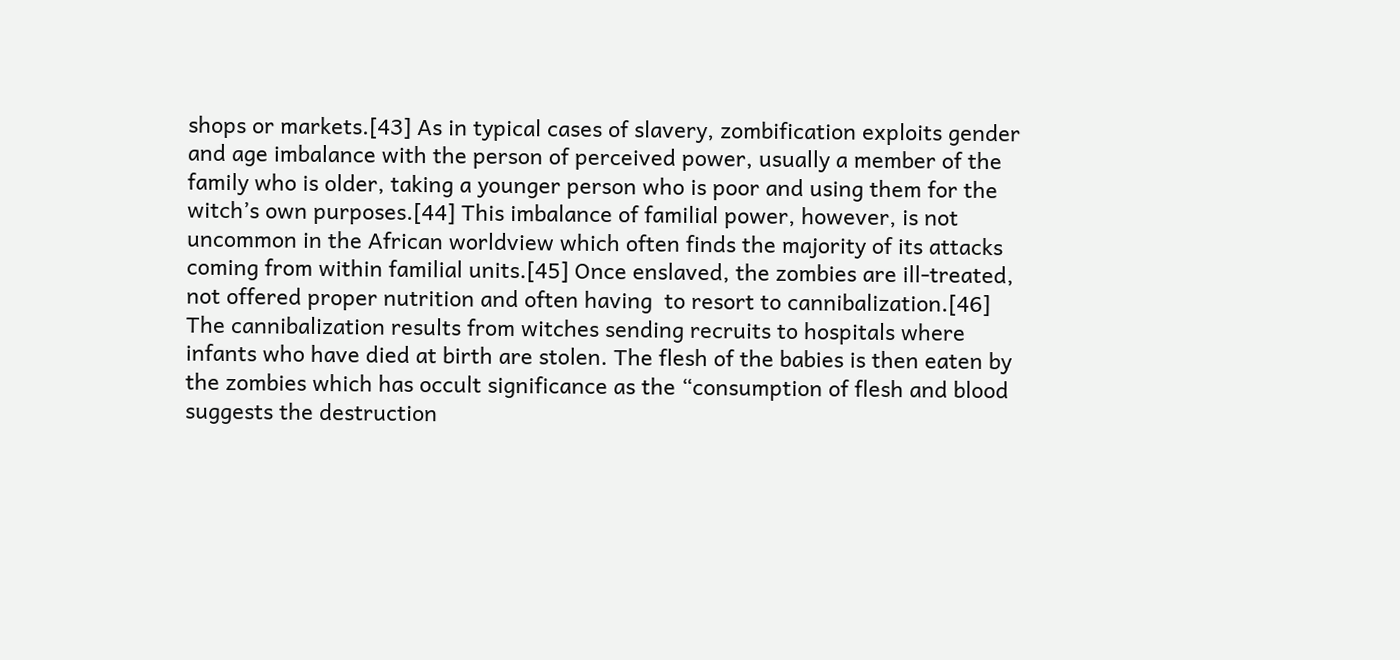shops or markets.[43] As in typical cases of slavery, zombification exploits gender and age imbalance with the person of perceived power, usually a member of the family who is older, taking a younger person who is poor and using them for the witch’s own purposes.[44] This imbalance of familial power, however, is not uncommon in the African worldview which often finds the majority of its attacks coming from within familial units.[45] Once enslaved, the zombies are ill-treated, not offered proper nutrition and often having  to resort to cannibalization.[46] The cannibalization results from witches sending recruits to hospitals where infants who have died at birth are stolen. The flesh of the babies is then eaten by the zombies which has occult significance as the “consumption of flesh and blood suggests the destruction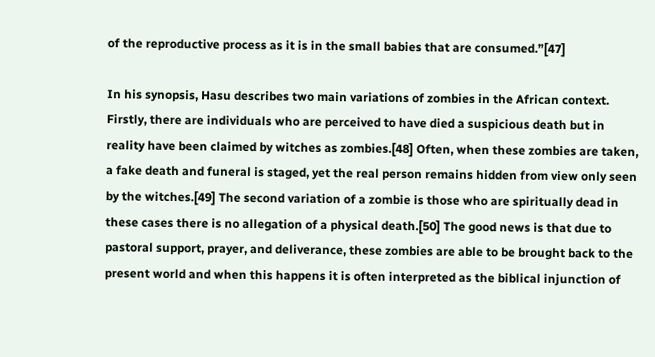of the reproductive process as it is in the small babies that are consumed.”[47]

In his synopsis, Hasu describes two main variations of zombies in the African context. Firstly, there are individuals who are perceived to have died a suspicious death but in reality have been claimed by witches as zombies.[48] Often, when these zombies are taken, a fake death and funeral is staged, yet the real person remains hidden from view only seen by the witches.[49] The second variation of a zombie is those who are spiritually dead in these cases there is no allegation of a physical death.[50] The good news is that due to pastoral support, prayer, and deliverance, these zombies are able to be brought back to the present world and when this happens it is often interpreted as the biblical injunction of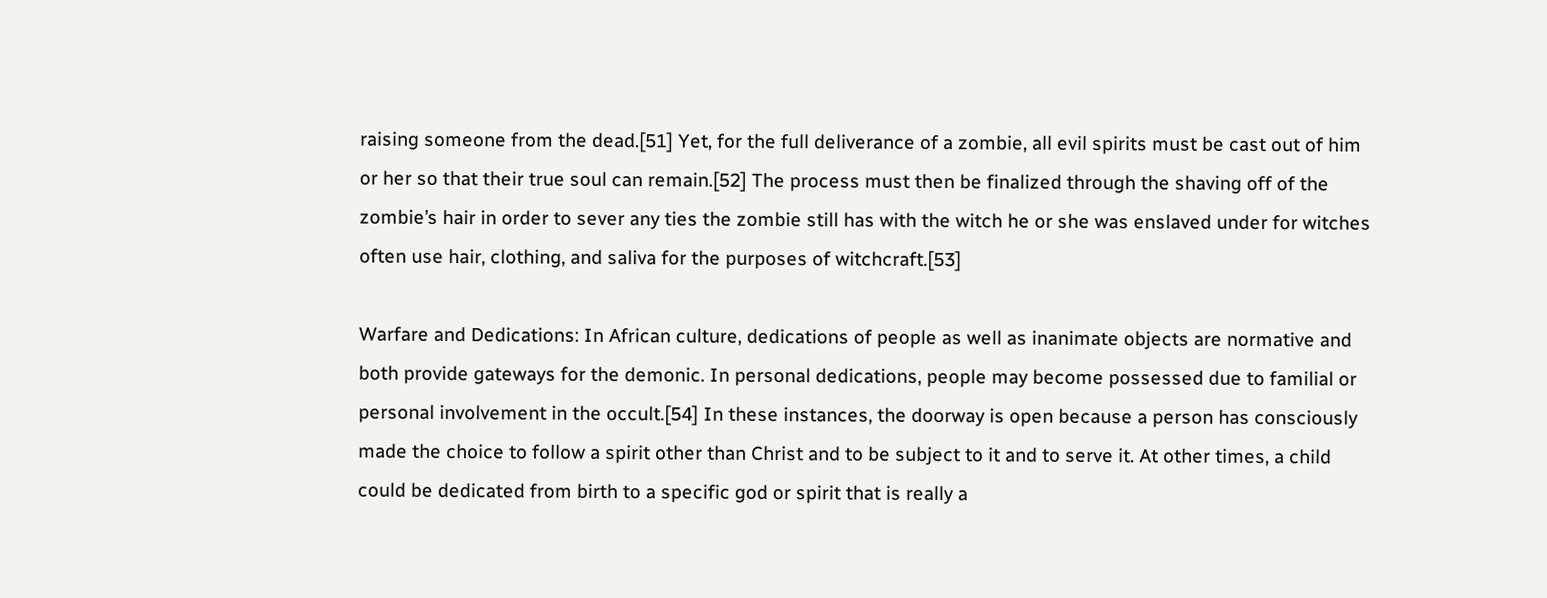raising someone from the dead.[51] Yet, for the full deliverance of a zombie, all evil spirits must be cast out of him or her so that their true soul can remain.[52] The process must then be finalized through the shaving off of the zombie’s hair in order to sever any ties the zombie still has with the witch he or she was enslaved under for witches often use hair, clothing, and saliva for the purposes of witchcraft.[53]

Warfare and Dedications: In African culture, dedications of people as well as inanimate objects are normative and both provide gateways for the demonic. In personal dedications, people may become possessed due to familial or personal involvement in the occult.[54] In these instances, the doorway is open because a person has consciously made the choice to follow a spirit other than Christ and to be subject to it and to serve it. At other times, a child could be dedicated from birth to a specific god or spirit that is really a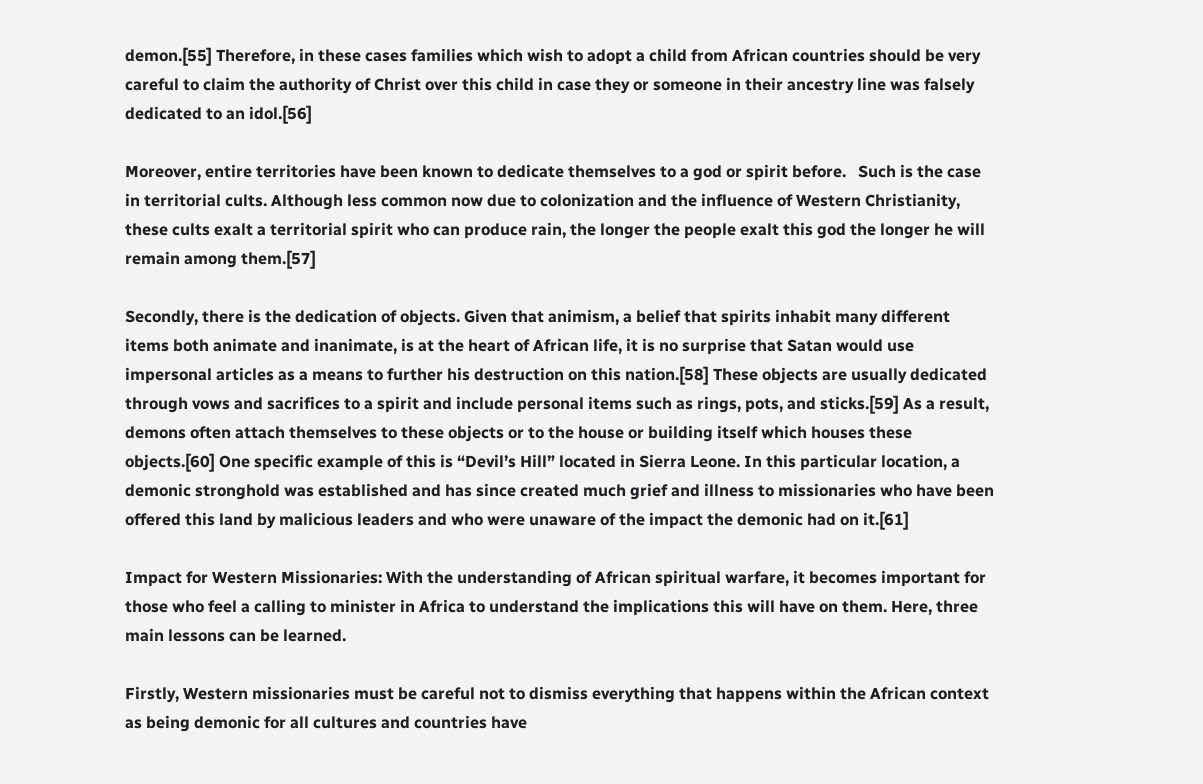demon.[55] Therefore, in these cases families which wish to adopt a child from African countries should be very careful to claim the authority of Christ over this child in case they or someone in their ancestry line was falsely dedicated to an idol.[56]

Moreover, entire territories have been known to dedicate themselves to a god or spirit before.   Such is the case in territorial cults. Although less common now due to colonization and the influence of Western Christianity, these cults exalt a territorial spirit who can produce rain, the longer the people exalt this god the longer he will remain among them.[57]

Secondly, there is the dedication of objects. Given that animism, a belief that spirits inhabit many different items both animate and inanimate, is at the heart of African life, it is no surprise that Satan would use impersonal articles as a means to further his destruction on this nation.[58] These objects are usually dedicated through vows and sacrifices to a spirit and include personal items such as rings, pots, and sticks.[59] As a result, demons often attach themselves to these objects or to the house or building itself which houses these objects.[60] One specific example of this is “Devil’s Hill” located in Sierra Leone. In this particular location, a demonic stronghold was established and has since created much grief and illness to missionaries who have been offered this land by malicious leaders and who were unaware of the impact the demonic had on it.[61]

Impact for Western Missionaries: With the understanding of African spiritual warfare, it becomes important for those who feel a calling to minister in Africa to understand the implications this will have on them. Here, three main lessons can be learned.

Firstly, Western missionaries must be careful not to dismiss everything that happens within the African context as being demonic for all cultures and countries have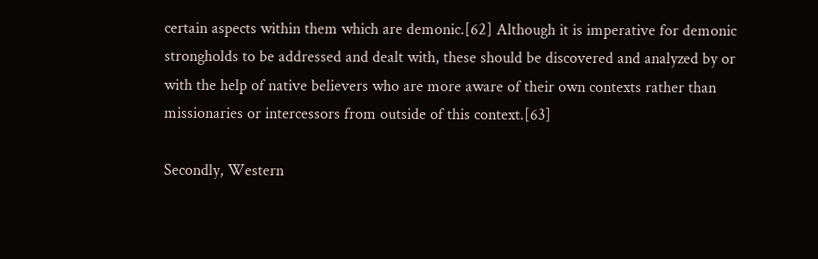certain aspects within them which are demonic.[62] Although it is imperative for demonic strongholds to be addressed and dealt with, these should be discovered and analyzed by or with the help of native believers who are more aware of their own contexts rather than missionaries or intercessors from outside of this context.[63]

Secondly, Western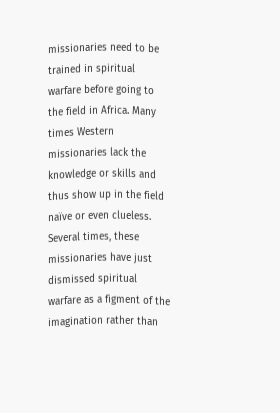missionaries need to be trained in spiritual warfare before going to the field in Africa. Many times Western missionaries lack the knowledge or skills and thus show up in the field naïve or even clueless. Several times, these missionaries have just dismissed spiritual warfare as a figment of the imagination rather than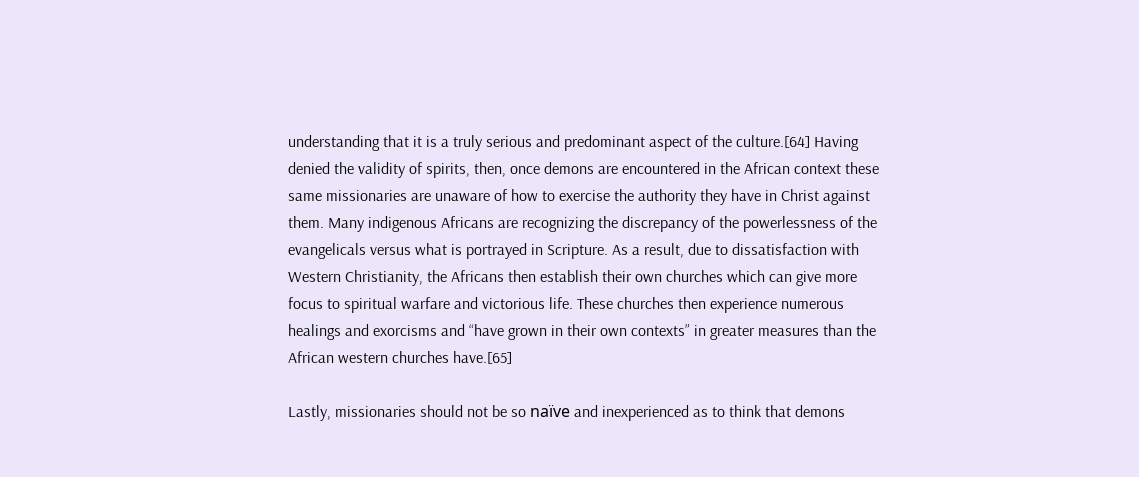understanding that it is a truly serious and predominant aspect of the culture.[64] Having denied the validity of spirits, then, once demons are encountered in the African context these same missionaries are unaware of how to exercise the authority they have in Christ against them. Many indigenous Africans are recognizing the discrepancy of the powerlessness of the evangelicals versus what is portrayed in Scripture. As a result, due to dissatisfaction with Western Christianity, the Africans then establish their own churches which can give more focus to spiritual warfare and victorious life. These churches then experience numerous healings and exorcisms and “have grown in their own contexts” in greater measures than the African western churches have.[65]

Lastly, missionaries should not be so naïve and inexperienced as to think that demons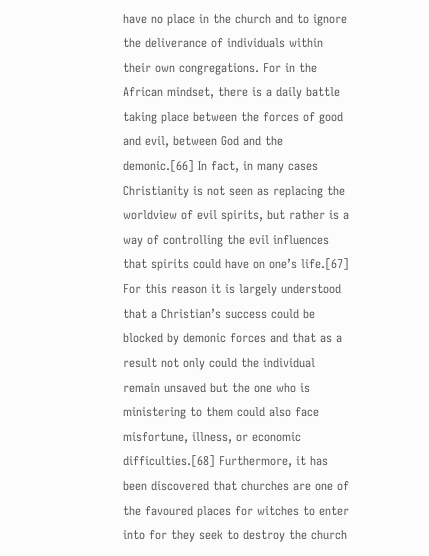have no place in the church and to ignore the deliverance of individuals within their own congregations. For in the African mindset, there is a daily battle taking place between the forces of good and evil, between God and the demonic.[66] In fact, in many cases Christianity is not seen as replacing the worldview of evil spirits, but rather is a way of controlling the evil influences that spirits could have on one’s life.[67] For this reason it is largely understood that a Christian’s success could be blocked by demonic forces and that as a result not only could the individual remain unsaved but the one who is ministering to them could also face misfortune, illness, or economic difficulties.[68] Furthermore, it has been discovered that churches are one of the favoured places for witches to enter into for they seek to destroy the church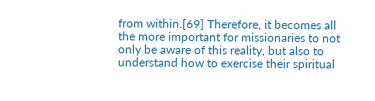from within.[69] Therefore, it becomes all the more important for missionaries to not only be aware of this reality, but also to understand how to exercise their spiritual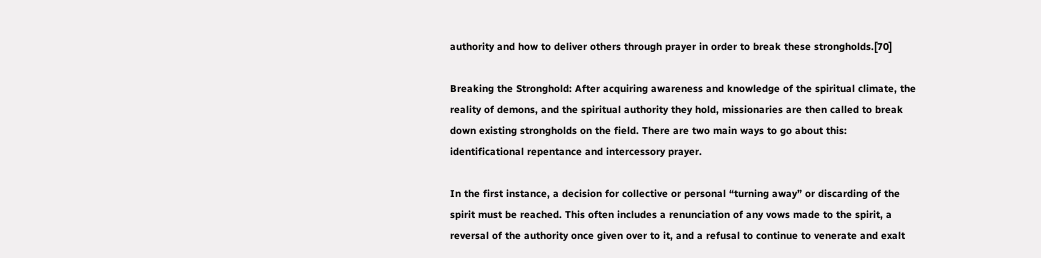authority and how to deliver others through prayer in order to break these strongholds.[70]

Breaking the Stronghold: After acquiring awareness and knowledge of the spiritual climate, the reality of demons, and the spiritual authority they hold, missionaries are then called to break down existing strongholds on the field. There are two main ways to go about this: identificational repentance and intercessory prayer.

In the first instance, a decision for collective or personal “turning away” or discarding of the spirit must be reached. This often includes a renunciation of any vows made to the spirit, a reversal of the authority once given over to it, and a refusal to continue to venerate and exalt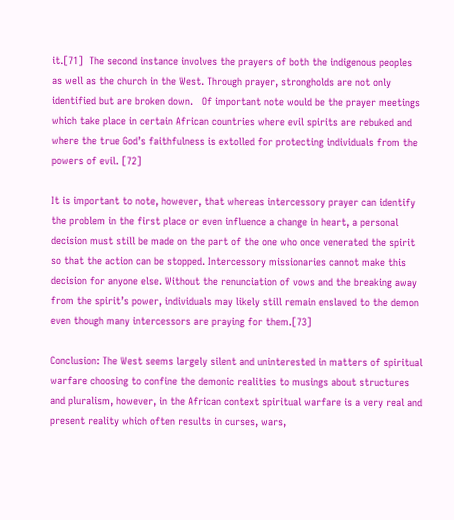it.[71]  The second instance involves the prayers of both the indigenous peoples as well as the church in the West. Through prayer, strongholds are not only identified but are broken down.   Of important note would be the prayer meetings which take place in certain African countries where evil spirits are rebuked and where the true God’s faithfulness is extolled for protecting individuals from the powers of evil. [72]

It is important to note, however, that whereas intercessory prayer can identify the problem in the first place or even influence a change in heart, a personal decision must still be made on the part of the one who once venerated the spirit so that the action can be stopped. Intercessory missionaries cannot make this decision for anyone else. Without the renunciation of vows and the breaking away from the spirit’s power, individuals may likely still remain enslaved to the demon even though many intercessors are praying for them.[73]

Conclusion: The West seems largely silent and uninterested in matters of spiritual warfare choosing to confine the demonic realities to musings about structures and pluralism, however, in the African context spiritual warfare is a very real and present reality which often results in curses, wars,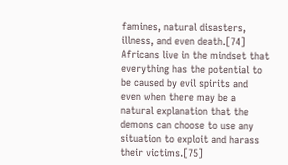famines, natural disasters, illness, and even death.[74] Africans live in the mindset that everything has the potential to be caused by evil spirits and even when there may be a natural explanation that the demons can choose to use any situation to exploit and harass their victims.[75]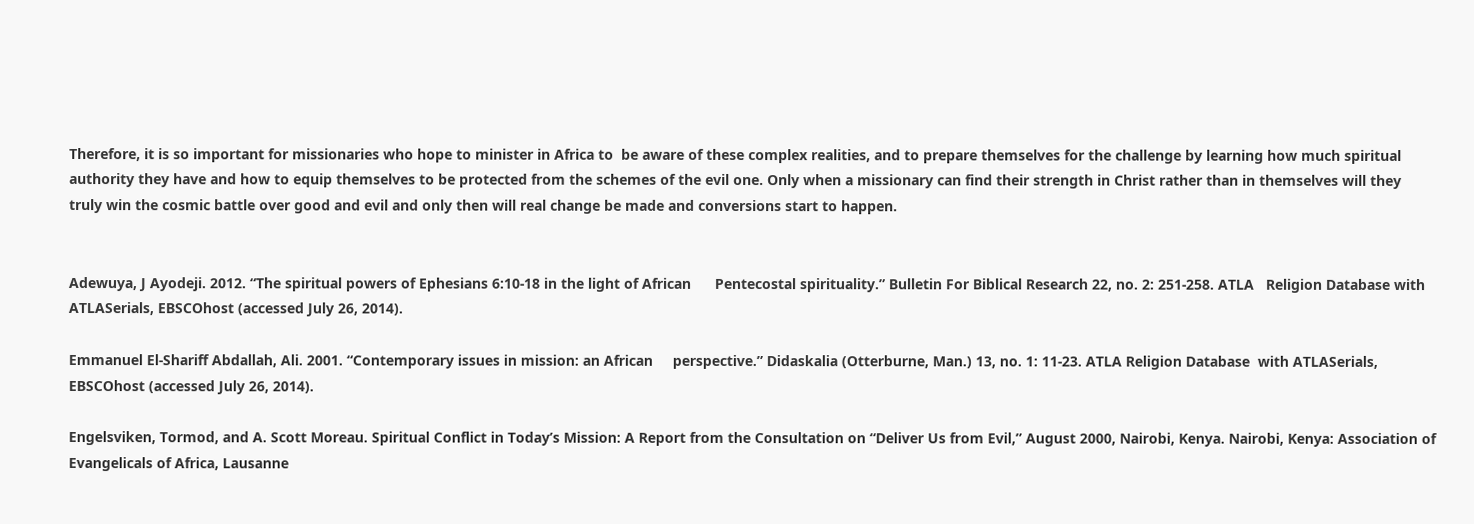Therefore, it is so important for missionaries who hope to minister in Africa to  be aware of these complex realities, and to prepare themselves for the challenge by learning how much spiritual authority they have and how to equip themselves to be protected from the schemes of the evil one. Only when a missionary can find their strength in Christ rather than in themselves will they truly win the cosmic battle over good and evil and only then will real change be made and conversions start to happen.


Adewuya, J Ayodeji. 2012. “The spiritual powers of Ephesians 6:10-18 in the light of African      Pentecostal spirituality.” Bulletin For Biblical Research 22, no. 2: 251-258. ATLA   Religion Database with ATLASerials, EBSCOhost (accessed July 26, 2014).

Emmanuel El-Shariff Abdallah, Ali. 2001. “Contemporary issues in mission: an African     perspective.” Didaskalia (Otterburne, Man.) 13, no. 1: 11-23. ATLA Religion Database  with ATLASerials, EBSCOhost (accessed July 26, 2014).

Engelsviken, Tormod, and A. Scott Moreau. Spiritual Conflict in Today’s Mission: A Report from the Consultation on “Deliver Us from Evil,” August 2000, Nairobi, Kenya. Nairobi, Kenya: Association of Evangelicals of Africa, Lausanne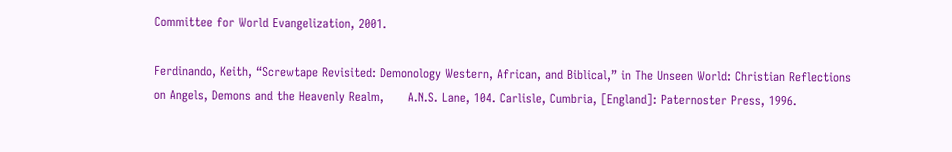Committee for World Evangelization, 2001.

Ferdinando, Keith, “Screwtape Revisited: Demonology Western, African, and Biblical,” in The Unseen World: Christian Reflections on Angels, Demons and the Heavenly Realm,      A.N.S. Lane, 104. Carlisle, Cumbria, [England]: Paternoster Press, 1996.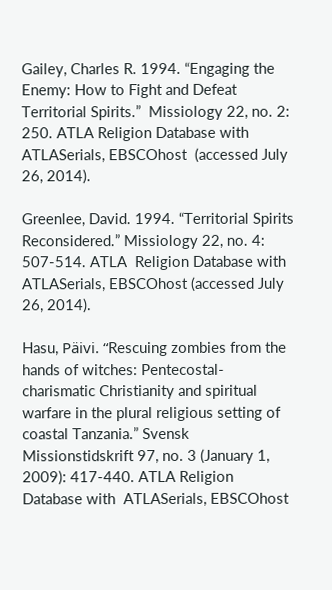Gailey, Charles R. 1994. “Engaging the Enemy: How to Fight and Defeat Territorial Spirits.”  Missiology 22, no. 2: 250. ATLA Religion Database with ATLASerials, EBSCOhost  (accessed July 26, 2014).

Greenlee, David. 1994. “Territorial Spirits Reconsidered.” Missiology 22, no. 4: 507-514. ATLA  Religion Database with ATLASerials, EBSCOhost (accessed July 26, 2014).

Hasu, Päivi. “Rescuing zombies from the hands of witches: Pentecostal-charismatic Christianity and spiritual warfare in the plural religious setting of coastal Tanzania.” Svensk  Missionstidskrift 97, no. 3 (January 1, 2009): 417-440. ATLA Religion Database with  ATLASerials, EBSCOhost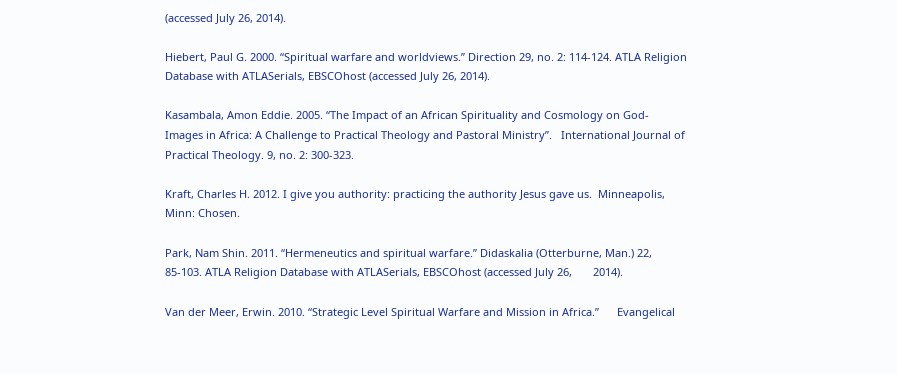(accessed July 26, 2014).

Hiebert, Paul G. 2000. “Spiritual warfare and worldviews.” Direction 29, no. 2: 114-124. ATLA Religion Database with ATLASerials, EBSCOhost (accessed July 26, 2014).

Kasambala, Amon Eddie. 2005. “The Impact of an African Spirituality and Cosmology on God-  Images in Africa: A Challenge to Practical Theology and Pastoral Ministry”.   International Journal of Practical Theology. 9, no. 2: 300-323.

Kraft, Charles H. 2012. I give you authority: practicing the authority Jesus gave us.  Minneapolis, Minn: Chosen.

Park, Nam Shin. 2011. “Hermeneutics and spiritual warfare.” Didaskalia (Otterburne, Man.) 22,   85-103. ATLA Religion Database with ATLASerials, EBSCOhost (accessed July 26,       2014).

Van der Meer, Erwin. 2010. “Strategic Level Spiritual Warfare and Mission in Africa.”      Evangelical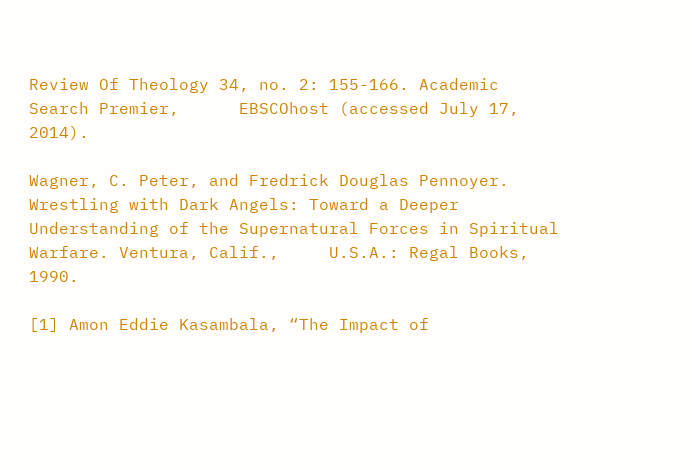Review Of Theology 34, no. 2: 155-166. Academic Search Premier,      EBSCOhost (accessed July 17, 2014).

Wagner, C. Peter, and Fredrick Douglas Pennoyer. Wrestling with Dark Angels: Toward a Deeper Understanding of the Supernatural Forces in Spiritual Warfare. Ventura, Calif.,     U.S.A.: Regal Books, 1990.

[1] Amon Eddie Kasambala, “The Impact of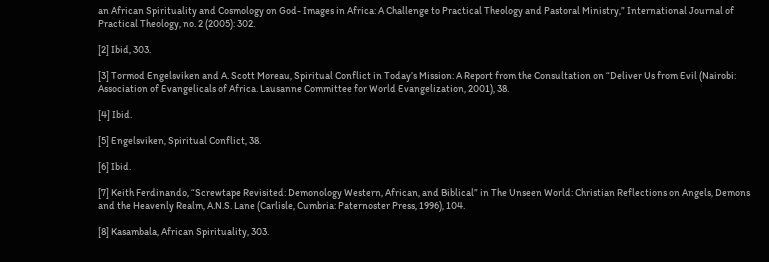an African Spirituality and Cosmology on God- Images in Africa: A Challenge to Practical Theology and Pastoral Ministry,” International Journal of Practical Theology, no. 2 (2005): 302.

[2] Ibid, 303.

[3] Tormod Engelsviken and A. Scott Moreau, Spiritual Conflict in Today’s Mission: A Report from the Consultation on “Deliver Us from Evil (Nairobi: Association of Evangelicals of Africa. Lausanne Committee for World Evangelization, 2001), 38.

[4] Ibid.

[5] Engelsviken, Spiritual Conflict, 38.

[6] Ibid.

[7] Keith Ferdinando, “Screwtape Revisited: Demonology Western, African, and Biblical” in The Unseen World: Christian Reflections on Angels, Demons and the Heavenly Realm, A.N.S. Lane (Carlisle, Cumbria: Paternoster Press, 1996), 104.

[8] Kasambala, African Spirituality, 303.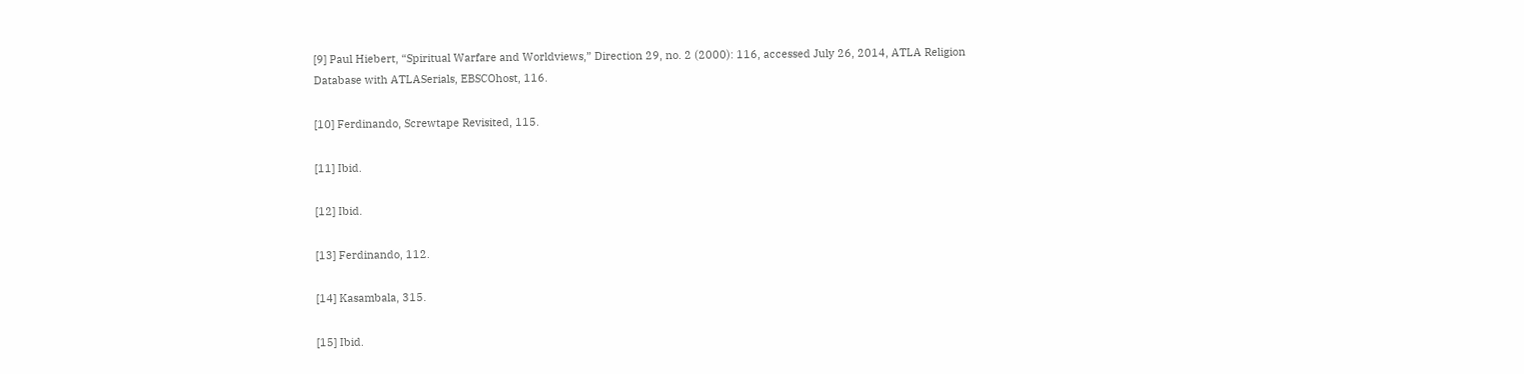[9] Paul Hiebert, “Spiritual Warfare and Worldviews,” Direction 29, no. 2 (2000): 116, accessed July 26, 2014, ATLA Religion Database with ATLASerials, EBSCOhost, 116.

[10] Ferdinando, Screwtape Revisited, 115.

[11] Ibid.

[12] Ibid.

[13] Ferdinando, 112.

[14] Kasambala, 315.

[15] Ibid.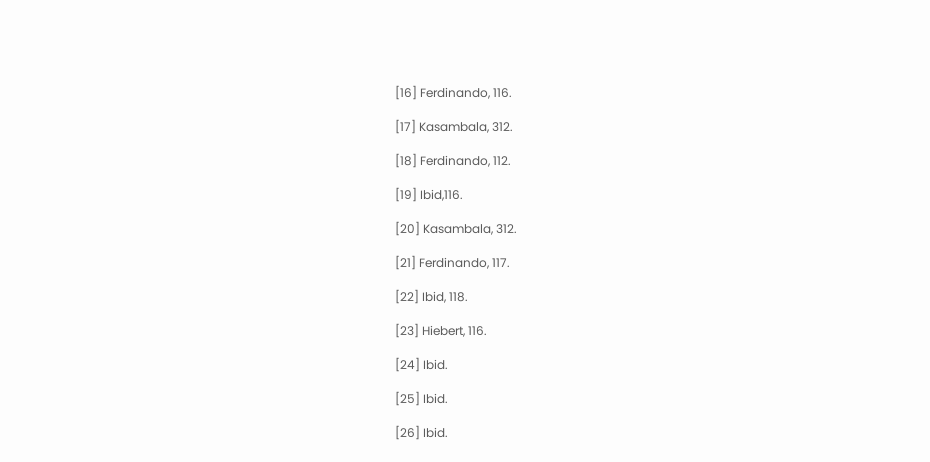[16] Ferdinando, 116.

[17] Kasambala, 312.

[18] Ferdinando, 112.

[19] Ibid,116.

[20] Kasambala, 312.

[21] Ferdinando, 117.

[22] Ibid, 118.

[23] Hiebert, 116.

[24] Ibid.

[25] Ibid.

[26] Ibid.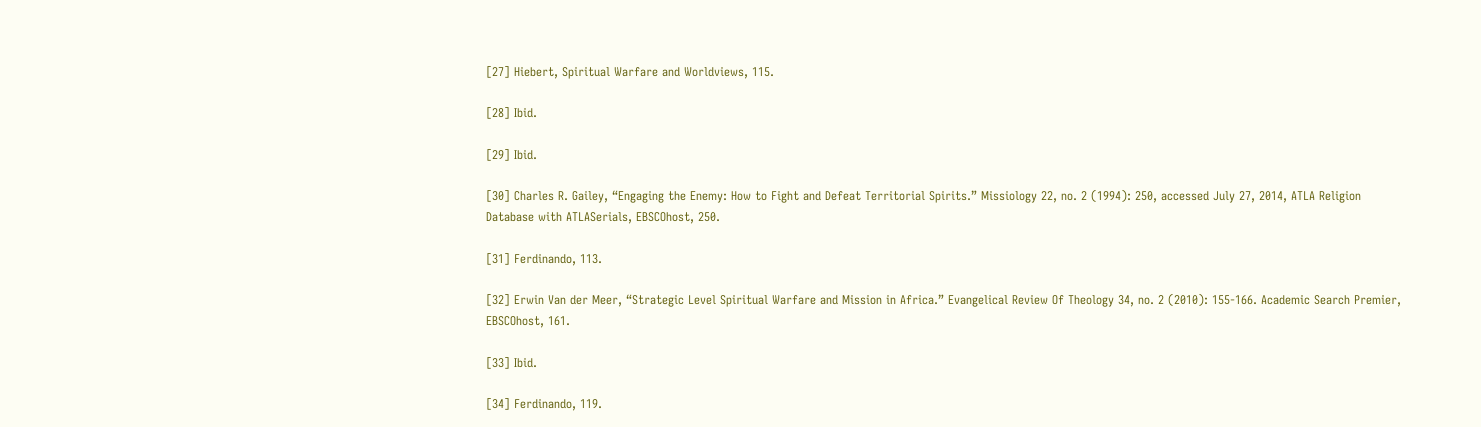[27] Hiebert, Spiritual Warfare and Worldviews, 115.

[28] Ibid.

[29] Ibid.

[30] Charles R. Gailey, “Engaging the Enemy: How to Fight and Defeat Territorial Spirits.” Missiology 22, no. 2 (1994): 250, accessed July 27, 2014, ATLA Religion Database with ATLASerials, EBSCOhost, 250.

[31] Ferdinando, 113.

[32] Erwin Van der Meer, “Strategic Level Spiritual Warfare and Mission in Africa.” Evangelical Review Of Theology 34, no. 2 (2010): 155-166. Academic Search Premier, EBSCOhost, 161.

[33] Ibid.

[34] Ferdinando, 119.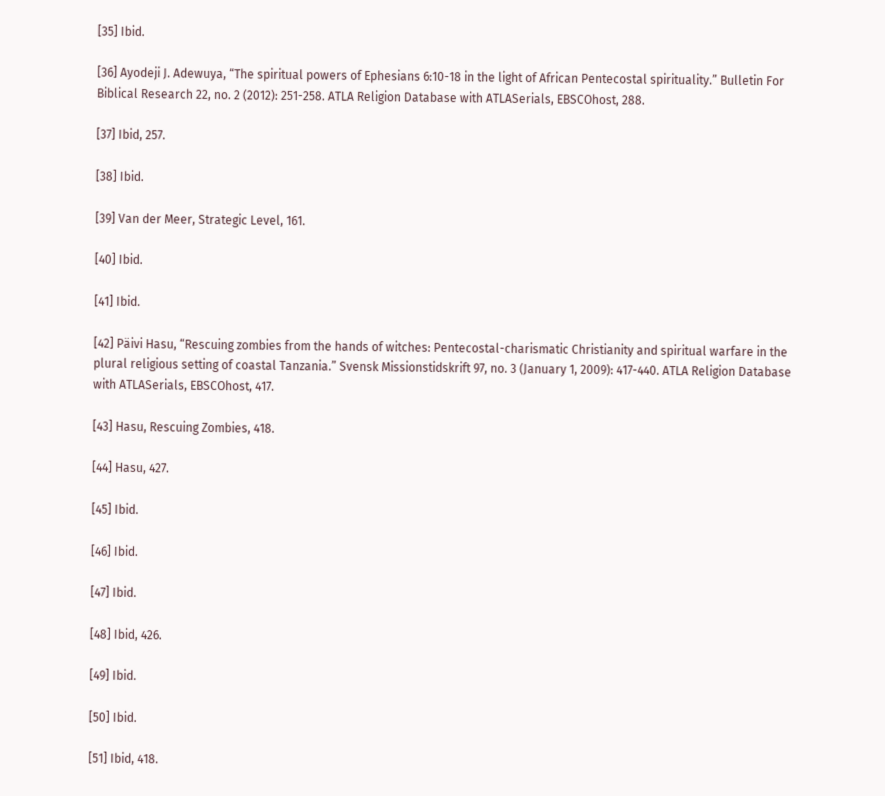[35] Ibid.

[36] Ayodeji J. Adewuya, “The spiritual powers of Ephesians 6:10-18 in the light of African Pentecostal spirituality.” Bulletin For Biblical Research 22, no. 2 (2012): 251-258. ATLA Religion Database with ATLASerials, EBSCOhost, 288.

[37] Ibid, 257.

[38] Ibid.

[39] Van der Meer, Strategic Level, 161.

[40] Ibid.

[41] Ibid.

[42] Päivi Hasu, “Rescuing zombies from the hands of witches: Pentecostal-charismatic Christianity and spiritual warfare in the plural religious setting of coastal Tanzania.” Svensk Missionstidskrift 97, no. 3 (January 1, 2009): 417-440. ATLA Religion Database with ATLASerials, EBSCOhost, 417.

[43] Hasu, Rescuing Zombies, 418.

[44] Hasu, 427.

[45] Ibid.

[46] Ibid.

[47] Ibid.

[48] Ibid, 426.

[49] Ibid.

[50] Ibid.

[51] Ibid, 418.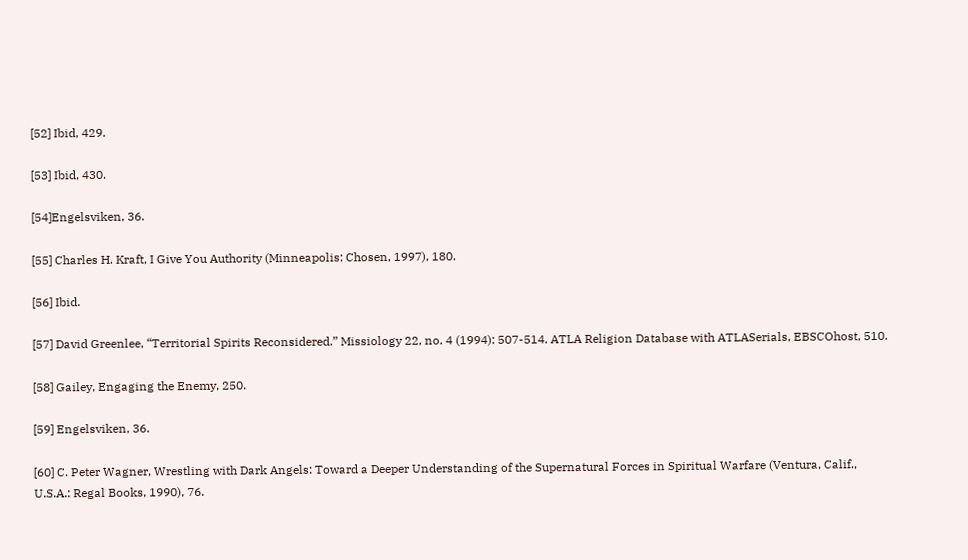[52] Ibid, 429.

[53] Ibid, 430.

[54]Engelsviken, 36.

[55] Charles H. Kraft, I Give You Authority (Minneapolis: Chosen, 1997), 180.

[56] Ibid.

[57] David Greenlee, “Territorial Spirits Reconsidered.” Missiology 22, no. 4 (1994): 507-514. ATLA Religion Database with ATLASerials, EBSCOhost, 510.

[58] Gailey, Engaging the Enemy, 250.

[59] Engelsviken, 36.

[60] C. Peter Wagner, Wrestling with Dark Angels: Toward a Deeper Understanding of the Supernatural Forces in Spiritual Warfare (Ventura, Calif.,   U.S.A.: Regal Books, 1990), 76.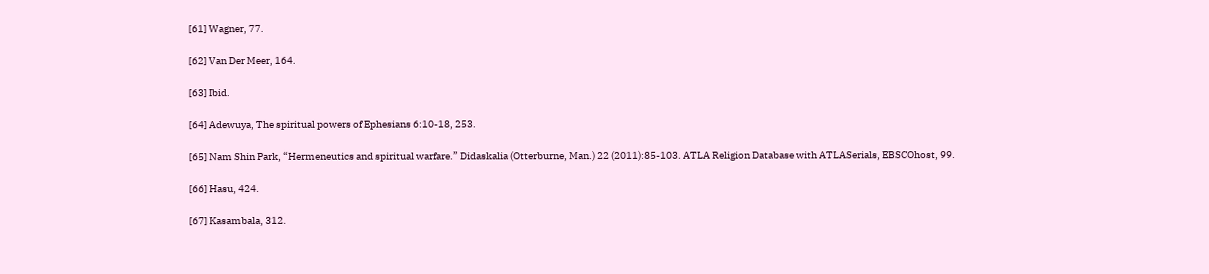[61] Wagner, 77.

[62] Van Der Meer, 164.

[63] Ibid.

[64] Adewuya, The spiritual powers of Ephesians 6:10-18, 253.

[65] Nam Shin Park, “Hermeneutics and spiritual warfare.” Didaskalia (Otterburne, Man.) 22 (2011):85-103. ATLA Religion Database with ATLASerials, EBSCOhost, 99.

[66] Hasu, 424.

[67] Kasambala, 312.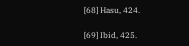[68] Hasu, 424.

[69] Ibid, 425.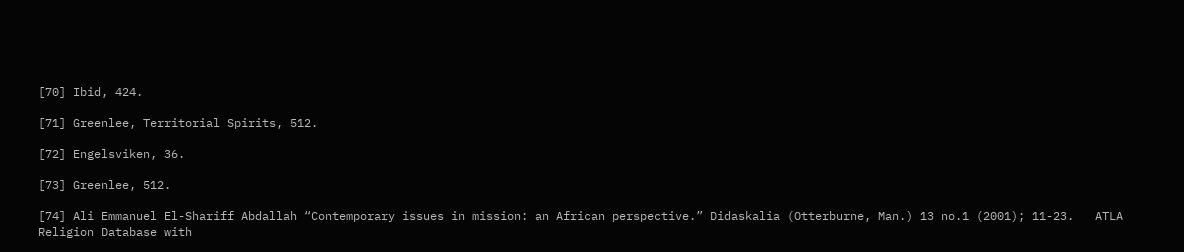[70] Ibid, 424.

[71] Greenlee, Territorial Spirits, 512.

[72] Engelsviken, 36.

[73] Greenlee, 512.

[74] Ali Emmanuel El-Shariff Abdallah “Contemporary issues in mission: an African perspective.” Didaskalia (Otterburne, Man.) 13 no.1 (2001); 11-23.   ATLA Religion Database with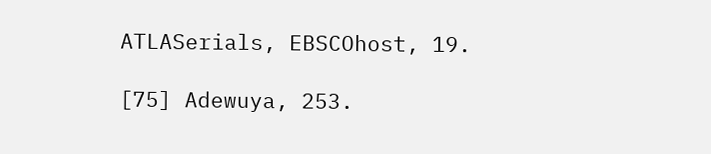ATLASerials, EBSCOhost, 19.

[75] Adewuya, 253.